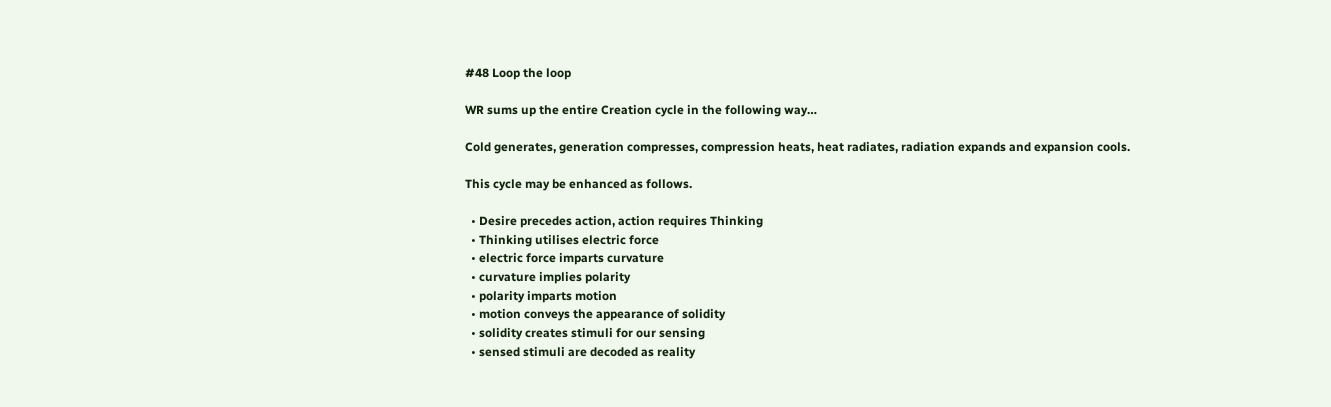#48 Loop the loop

WR sums up the entire Creation cycle in the following way…

Cold generates, generation compresses, compression heats, heat radiates, radiation expands and expansion cools.

This cycle may be enhanced as follows.

  • Desire precedes action, action requires Thinking
  • Thinking utilises electric force
  • electric force imparts curvature
  • curvature implies polarity
  • polarity imparts motion
  • motion conveys the appearance of solidity
  • solidity creates stimuli for our sensing
  • sensed stimuli are decoded as reality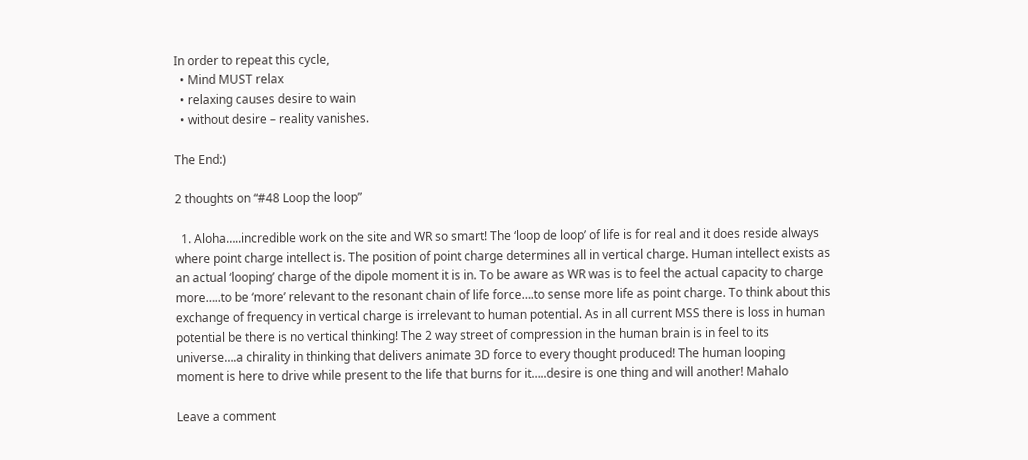In order to repeat this cycle,
  • Mind MUST relax
  • relaxing causes desire to wain
  • without desire – reality vanishes.

The End:)

2 thoughts on “#48 Loop the loop”

  1. Aloha…..incredible work on the site and WR so smart! The ‘loop de loop’ of life is for real and it does reside always where point charge intellect is. The position of point charge determines all in vertical charge. Human intellect exists as an actual ‘looping’ charge of the dipole moment it is in. To be aware as WR was is to feel the actual capacity to charge more…..to be ‘more’ relevant to the resonant chain of life force….to sense more life as point charge. To think about this exchange of frequency in vertical charge is irrelevant to human potential. As in all current MSS there is loss in human potential be there is no vertical thinking! The 2 way street of compression in the human brain is in feel to its universe….a chirality in thinking that delivers animate 3D force to every thought produced! The human looping moment is here to drive while present to the life that burns for it…..desire is one thing and will another! Mahalo

Leave a comment